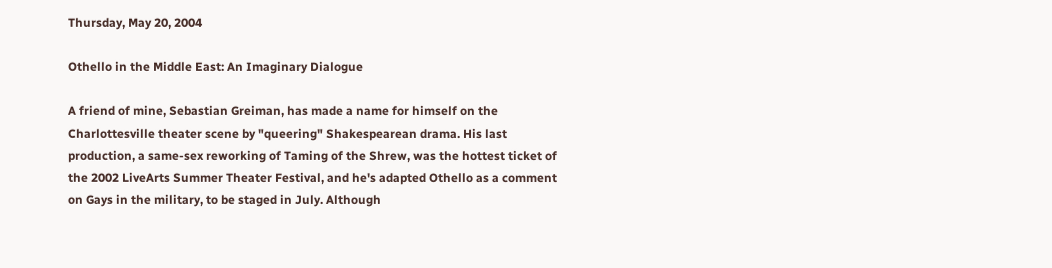Thursday, May 20, 2004

Othello in the Middle East: An Imaginary Dialogue

A friend of mine, Sebastian Greiman, has made a name for himself on the Charlottesville theater scene by "queering" Shakespearean drama. His last production, a same-sex reworking of Taming of the Shrew, was the hottest ticket of the 2002 LiveArts Summer Theater Festival, and he's adapted Othello as a comment on Gays in the military, to be staged in July. Although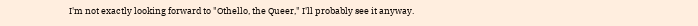I'm not exactly looking forward to "Othello, the Queer," I'll probably see it anyway.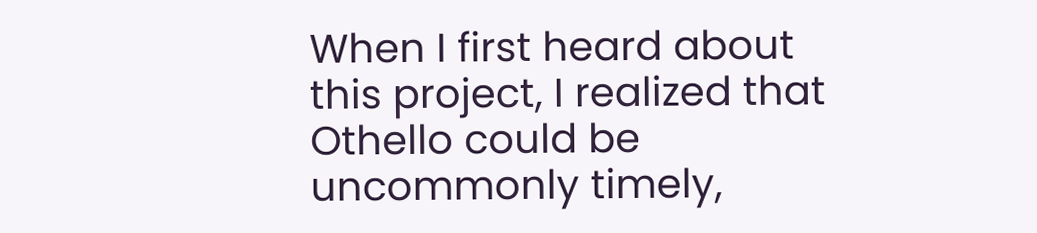When I first heard about this project, I realized that Othello could be uncommonly timely,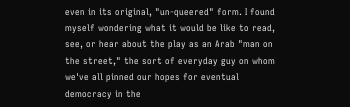even in its original, "un-queered" form. I found myself wondering what it would be like to read, see, or hear about the play as an Arab "man on the street," the sort of everyday guy on whom we've all pinned our hopes for eventual democracy in the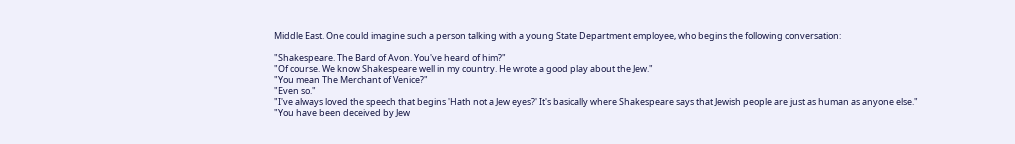Middle East. One could imagine such a person talking with a young State Department employee, who begins the following conversation:

"Shakespeare. The Bard of Avon. You've heard of him?"
"Of course. We know Shakespeare well in my country. He wrote a good play about the Jew."
"You mean The Merchant of Venice?"
"Even so."
"I've always loved the speech that begins 'Hath not a Jew eyes?' It's basically where Shakespeare says that Jewish people are just as human as anyone else."
"You have been deceived by Jew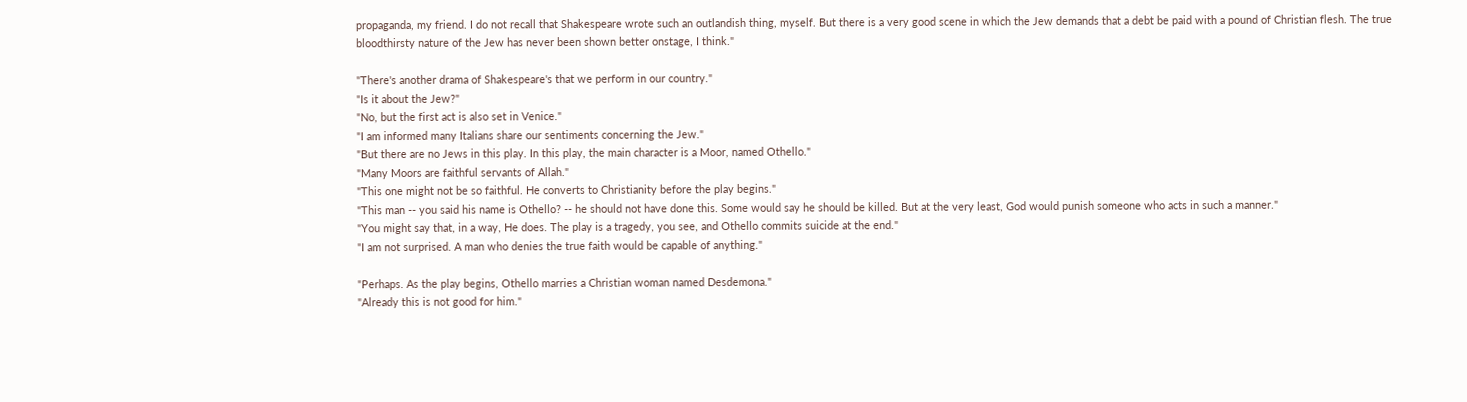propaganda, my friend. I do not recall that Shakespeare wrote such an outlandish thing, myself. But there is a very good scene in which the Jew demands that a debt be paid with a pound of Christian flesh. The true bloodthirsty nature of the Jew has never been shown better onstage, I think."

"There's another drama of Shakespeare's that we perform in our country."
"Is it about the Jew?"
"No, but the first act is also set in Venice."
"I am informed many Italians share our sentiments concerning the Jew."
"But there are no Jews in this play. In this play, the main character is a Moor, named Othello."
"Many Moors are faithful servants of Allah."
"This one might not be so faithful. He converts to Christianity before the play begins."
"This man -- you said his name is Othello? -- he should not have done this. Some would say he should be killed. But at the very least, God would punish someone who acts in such a manner."
"You might say that, in a way, He does. The play is a tragedy, you see, and Othello commits suicide at the end."
"I am not surprised. A man who denies the true faith would be capable of anything."

"Perhaps. As the play begins, Othello marries a Christian woman named Desdemona."
"Already this is not good for him."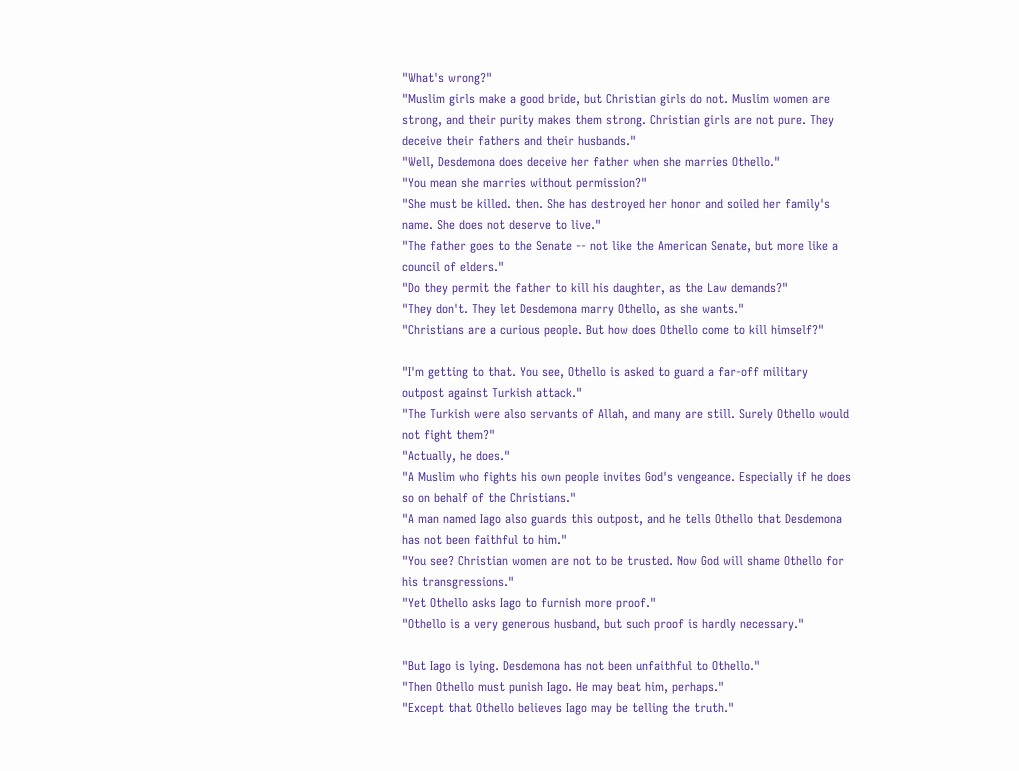"What's wrong?"
"Muslim girls make a good bride, but Christian girls do not. Muslim women are strong, and their purity makes them strong. Christian girls are not pure. They deceive their fathers and their husbands."
"Well, Desdemona does deceive her father when she marries Othello."
"You mean she marries without permission?"
"She must be killed. then. She has destroyed her honor and soiled her family's name. She does not deserve to live."
"The father goes to the Senate -- not like the American Senate, but more like a council of elders."
"Do they permit the father to kill his daughter, as the Law demands?"
"They don't. They let Desdemona marry Othello, as she wants."
"Christians are a curious people. But how does Othello come to kill himself?"

"I'm getting to that. You see, Othello is asked to guard a far-off military outpost against Turkish attack."
"The Turkish were also servants of Allah, and many are still. Surely Othello would not fight them?"
"Actually, he does."
"A Muslim who fights his own people invites God's vengeance. Especially if he does so on behalf of the Christians."
"A man named Iago also guards this outpost, and he tells Othello that Desdemona has not been faithful to him."
"You see? Christian women are not to be trusted. Now God will shame Othello for his transgressions."
"Yet Othello asks Iago to furnish more proof."
"Othello is a very generous husband, but such proof is hardly necessary."

"But Iago is lying. Desdemona has not been unfaithful to Othello."
"Then Othello must punish Iago. He may beat him, perhaps."
"Except that Othello believes Iago may be telling the truth."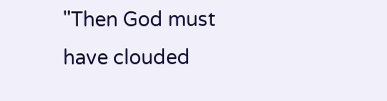"Then God must have clouded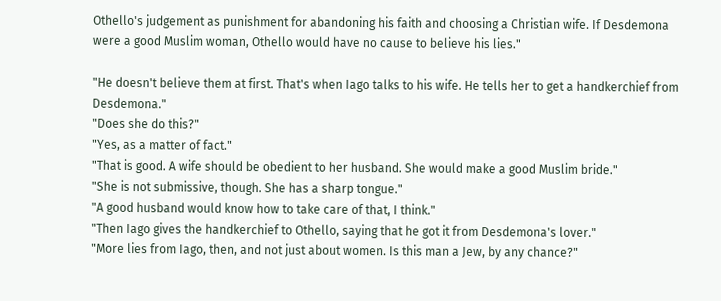Othello's judgement as punishment for abandoning his faith and choosing a Christian wife. If Desdemona were a good Muslim woman, Othello would have no cause to believe his lies."

"He doesn't believe them at first. That's when Iago talks to his wife. He tells her to get a handkerchief from Desdemona."
"Does she do this?"
"Yes, as a matter of fact."
"That is good. A wife should be obedient to her husband. She would make a good Muslim bride."
"She is not submissive, though. She has a sharp tongue."
"A good husband would know how to take care of that, I think."
"Then Iago gives the handkerchief to Othello, saying that he got it from Desdemona's lover."
"More lies from Iago, then, and not just about women. Is this man a Jew, by any chance?"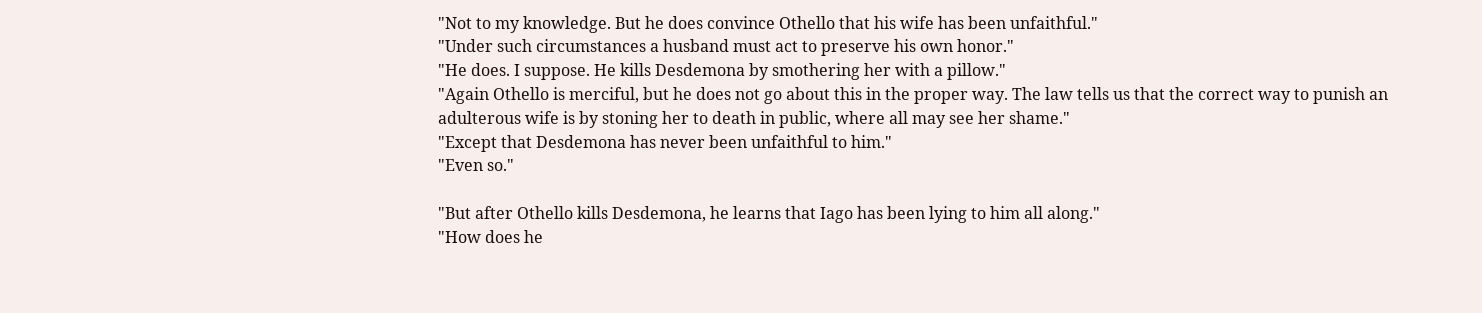"Not to my knowledge. But he does convince Othello that his wife has been unfaithful."
"Under such circumstances a husband must act to preserve his own honor."
"He does. I suppose. He kills Desdemona by smothering her with a pillow."
"Again Othello is merciful, but he does not go about this in the proper way. The law tells us that the correct way to punish an adulterous wife is by stoning her to death in public, where all may see her shame."
"Except that Desdemona has never been unfaithful to him."
"Even so."

"But after Othello kills Desdemona, he learns that Iago has been lying to him all along."
"How does he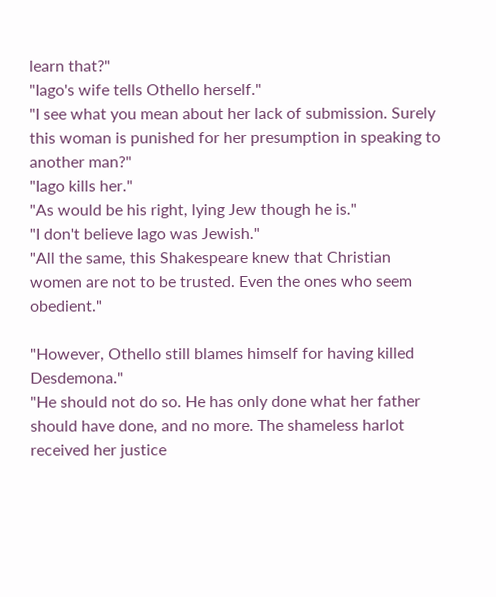learn that?"
"Iago's wife tells Othello herself."
"I see what you mean about her lack of submission. Surely this woman is punished for her presumption in speaking to another man?"
"Iago kills her."
"As would be his right, lying Jew though he is."
"I don't believe Iago was Jewish."
"All the same, this Shakespeare knew that Christian women are not to be trusted. Even the ones who seem obedient."

"However, Othello still blames himself for having killed Desdemona."
"He should not do so. He has only done what her father should have done, and no more. The shameless harlot received her justice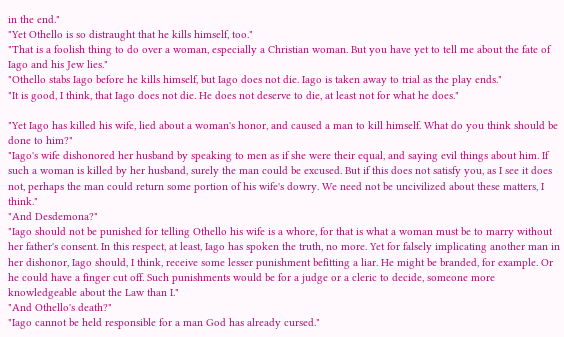in the end."
"Yet Othello is so distraught that he kills himself, too."
"That is a foolish thing to do over a woman, especially a Christian woman. But you have yet to tell me about the fate of Iago and his Jew lies."
"Othello stabs Iago before he kills himself, but Iago does not die. Iago is taken away to trial as the play ends."
"It is good, I think, that Iago does not die. He does not deserve to die, at least not for what he does."

"Yet Iago has killed his wife, lied about a woman's honor, and caused a man to kill himself. What do you think should be done to him?"
"Iago's wife dishonored her husband by speaking to men as if she were their equal, and saying evil things about him. If such a woman is killed by her husband, surely the man could be excused. But if this does not satisfy you, as I see it does not, perhaps the man could return some portion of his wife's dowry. We need not be uncivilized about these matters, I think."
"And Desdemona?"
"Iago should not be punished for telling Othello his wife is a whore, for that is what a woman must be to marry without her father's consent. In this respect, at least, Iago has spoken the truth, no more. Yet for falsely implicating another man in her dishonor, Iago should, I think, receive some lesser punishment befitting a liar. He might be branded, for example. Or he could have a finger cut off. Such punishments would be for a judge or a cleric to decide, someone more knowledgeable about the Law than I."
"And Othello's death?"
"Iago cannot be held responsible for a man God has already cursed."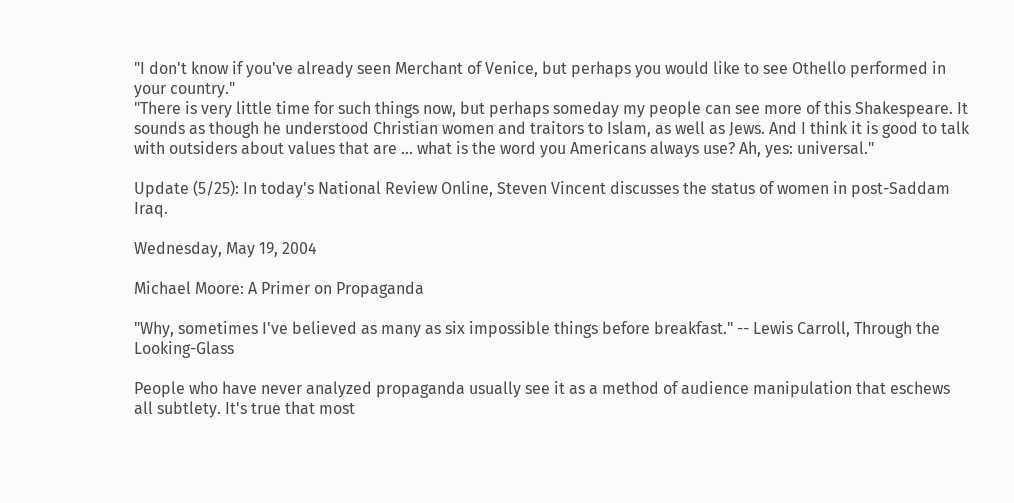"I don't know if you've already seen Merchant of Venice, but perhaps you would like to see Othello performed in your country."
"There is very little time for such things now, but perhaps someday my people can see more of this Shakespeare. It sounds as though he understood Christian women and traitors to Islam, as well as Jews. And I think it is good to talk with outsiders about values that are ... what is the word you Americans always use? Ah, yes: universal."

Update (5/25): In today's National Review Online, Steven Vincent discusses the status of women in post-Saddam Iraq.

Wednesday, May 19, 2004

Michael Moore: A Primer on Propaganda

"Why, sometimes I've believed as many as six impossible things before breakfast." -- Lewis Carroll, Through the Looking-Glass

People who have never analyzed propaganda usually see it as a method of audience manipulation that eschews all subtlety. It's true that most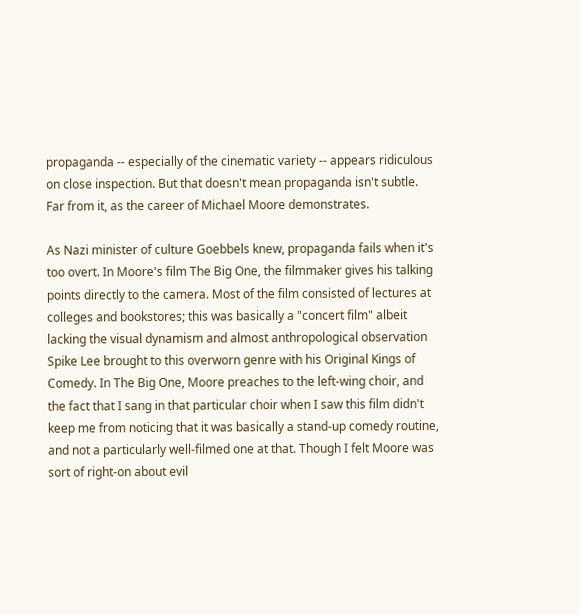propaganda -- especially of the cinematic variety -- appears ridiculous on close inspection. But that doesn't mean propaganda isn't subtle. Far from it, as the career of Michael Moore demonstrates.

As Nazi minister of culture Goebbels knew, propaganda fails when it's too overt. In Moore's film The Big One, the filmmaker gives his talking points directly to the camera. Most of the film consisted of lectures at colleges and bookstores; this was basically a "concert film" albeit lacking the visual dynamism and almost anthropological observation Spike Lee brought to this overworn genre with his Original Kings of Comedy. In The Big One, Moore preaches to the left-wing choir, and the fact that I sang in that particular choir when I saw this film didn't keep me from noticing that it was basically a stand-up comedy routine, and not a particularly well-filmed one at that. Though I felt Moore was sort of right-on about evil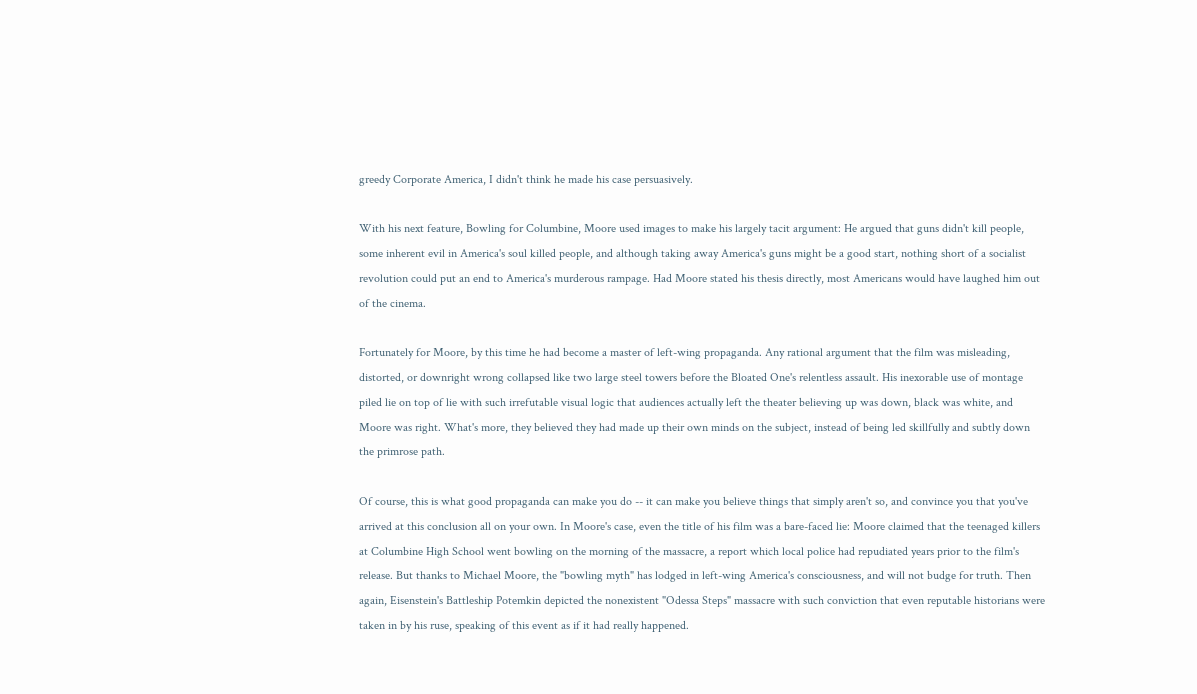greedy Corporate America, I didn't think he made his case persuasively.

With his next feature, Bowling for Columbine, Moore used images to make his largely tacit argument: He argued that guns didn't kill people, some inherent evil in America's soul killed people, and although taking away America's guns might be a good start, nothing short of a socialist revolution could put an end to America's murderous rampage. Had Moore stated his thesis directly, most Americans would have laughed him out of the cinema.

Fortunately for Moore, by this time he had become a master of left-wing propaganda. Any rational argument that the film was misleading, distorted, or downright wrong collapsed like two large steel towers before the Bloated One's relentless assault. His inexorable use of montage piled lie on top of lie with such irrefutable visual logic that audiences actually left the theater believing up was down, black was white, and Moore was right. What's more, they believed they had made up their own minds on the subject, instead of being led skillfully and subtly down the primrose path.

Of course, this is what good propaganda can make you do -- it can make you believe things that simply aren't so, and convince you that you've arrived at this conclusion all on your own. In Moore's case, even the title of his film was a bare-faced lie: Moore claimed that the teenaged killers at Columbine High School went bowling on the morning of the massacre, a report which local police had repudiated years prior to the film's release. But thanks to Michael Moore, the "bowling myth" has lodged in left-wing America's consciousness, and will not budge for truth. Then again, Eisenstein's Battleship Potemkin depicted the nonexistent "Odessa Steps" massacre with such conviction that even reputable historians were taken in by his ruse, speaking of this event as if it had really happened.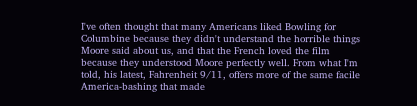I've often thought that many Americans liked Bowling for Columbine because they didn't understand the horrible things Moore said about us, and that the French loved the film because they understood Moore perfectly well. From what I'm told, his latest, Fahrenheit 9/11, offers more of the same facile America-bashing that made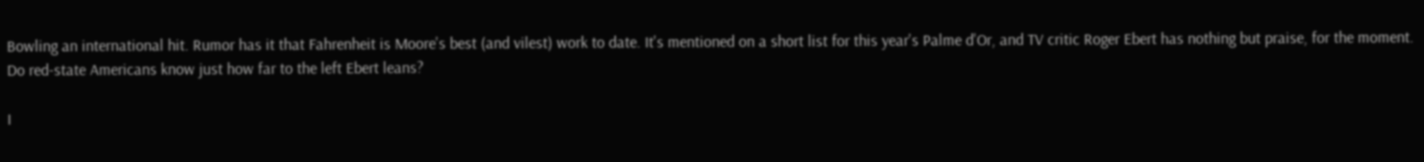Bowling an international hit. Rumor has it that Fahrenheit is Moore's best (and vilest) work to date. It's mentioned on a short list for this year's Palme d'Or, and TV critic Roger Ebert has nothing but praise, for the moment. Do red-state Americans know just how far to the left Ebert leans?

I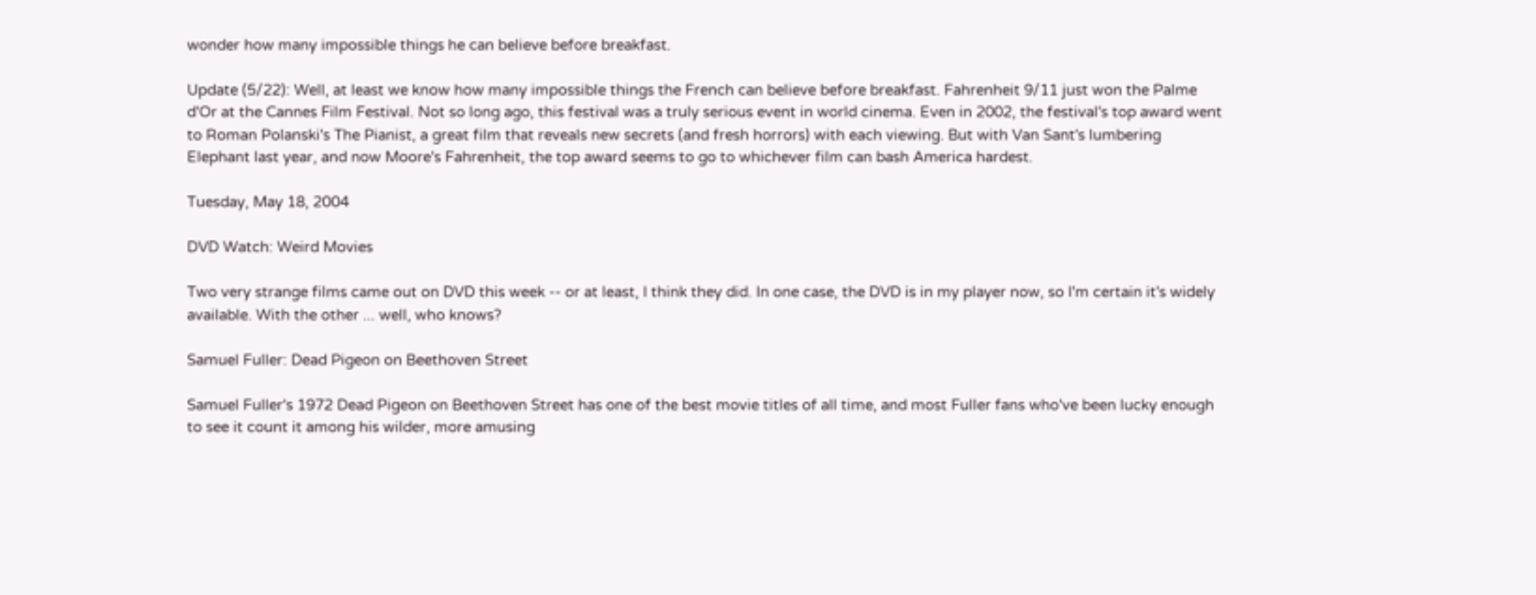wonder how many impossible things he can believe before breakfast.

Update (5/22): Well, at least we know how many impossible things the French can believe before breakfast. Fahrenheit 9/11 just won the Palme d'Or at the Cannes Film Festival. Not so long ago, this festival was a truly serious event in world cinema. Even in 2002, the festival's top award went to Roman Polanski's The Pianist, a great film that reveals new secrets (and fresh horrors) with each viewing. But with Van Sant's lumbering Elephant last year, and now Moore's Fahrenheit, the top award seems to go to whichever film can bash America hardest.

Tuesday, May 18, 2004

DVD Watch: Weird Movies

Two very strange films came out on DVD this week -- or at least, I think they did. In one case, the DVD is in my player now, so I'm certain it's widely available. With the other ... well, who knows?

Samuel Fuller: Dead Pigeon on Beethoven Street

Samuel Fuller's 1972 Dead Pigeon on Beethoven Street has one of the best movie titles of all time, and most Fuller fans who've been lucky enough to see it count it among his wilder, more amusing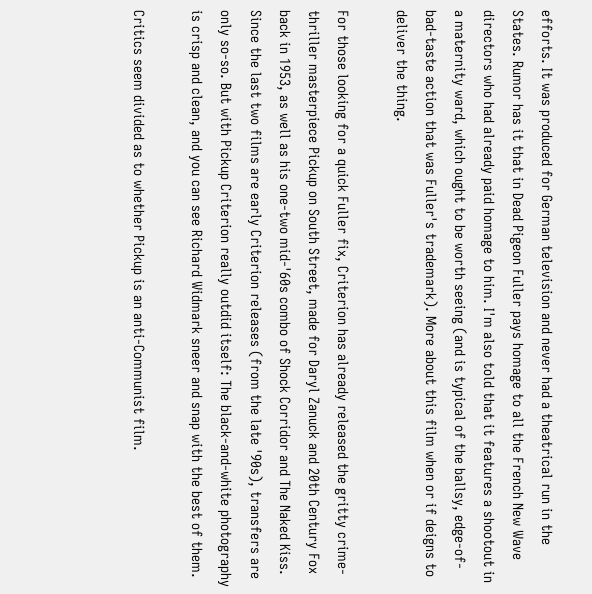efforts. It was produced for German television and never had a theatrical run in the States. Rumor has it that in Dead Pigeon Fuller pays homage to all the French New Wave directors who had already paid homage to him. I'm also told that it features a shootout in a maternity ward, which ought to be worth seeing (and is typical of the ballsy, edge-of-bad-taste action that was Fuller's trademark). More about this film when or if deigns to deliver the thing.

For those looking for a quick Fuller fix, Criterion has already released the gritty crime-thriller masterpiece Pickup on South Street, made for Daryl Zanuck and 20th Century Fox back in 1953, as well as his one-two mid-'60s combo of Shock Corridor and The Naked Kiss. Since the last two films are early Criterion releases (from the late '90s), transfers are only so-so. But with Pickup Criterion really outdid itself: The black-and-white photography is crisp and clean, and you can see Richard Widmark sneer and snap with the best of them.

Critics seem divided as to whether Pickup is an anti-Communist film.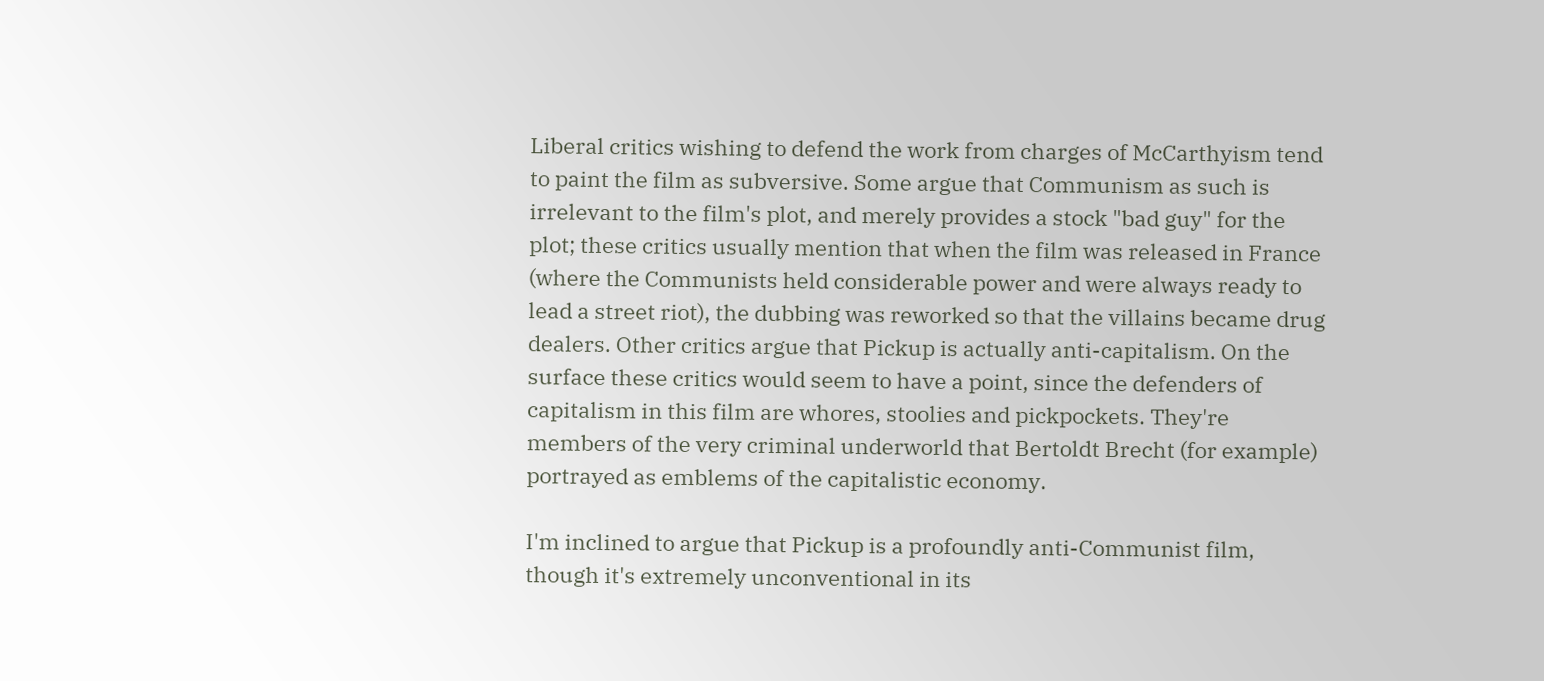Liberal critics wishing to defend the work from charges of McCarthyism tend to paint the film as subversive. Some argue that Communism as such is irrelevant to the film's plot, and merely provides a stock "bad guy" for the plot; these critics usually mention that when the film was released in France (where the Communists held considerable power and were always ready to lead a street riot), the dubbing was reworked so that the villains became drug dealers. Other critics argue that Pickup is actually anti-capitalism. On the surface these critics would seem to have a point, since the defenders of capitalism in this film are whores, stoolies and pickpockets. They're members of the very criminal underworld that Bertoldt Brecht (for example) portrayed as emblems of the capitalistic economy.

I'm inclined to argue that Pickup is a profoundly anti-Communist film, though it's extremely unconventional in its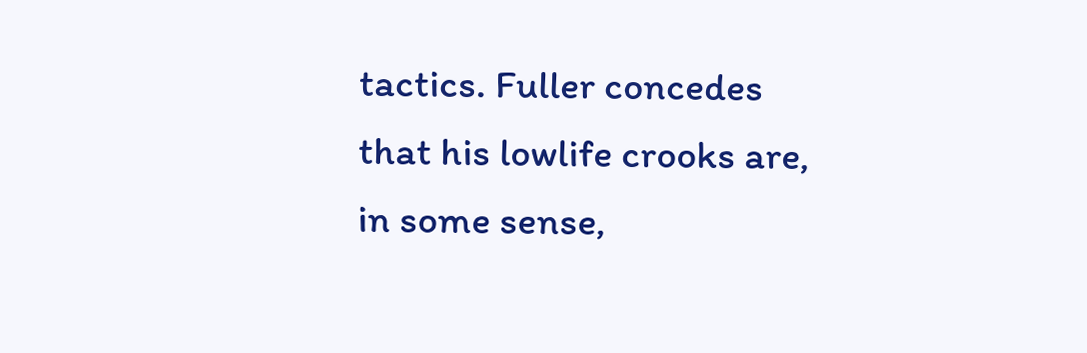tactics. Fuller concedes that his lowlife crooks are, in some sense,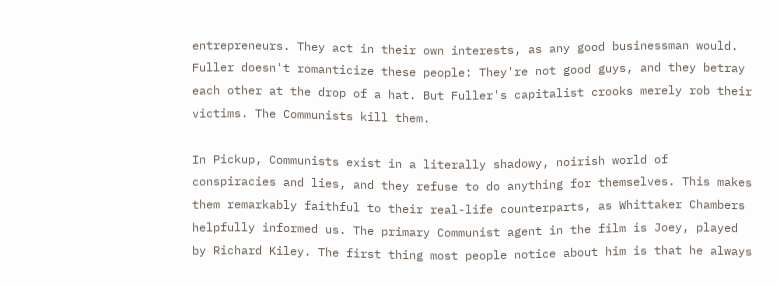entrepreneurs. They act in their own interests, as any good businessman would. Fuller doesn't romanticize these people: They're not good guys, and they betray each other at the drop of a hat. But Fuller's capitalist crooks merely rob their victims. The Communists kill them.

In Pickup, Communists exist in a literally shadowy, noirish world of conspiracies and lies, and they refuse to do anything for themselves. This makes them remarkably faithful to their real-life counterparts, as Whittaker Chambers helpfully informed us. The primary Communist agent in the film is Joey, played by Richard Kiley. The first thing most people notice about him is that he always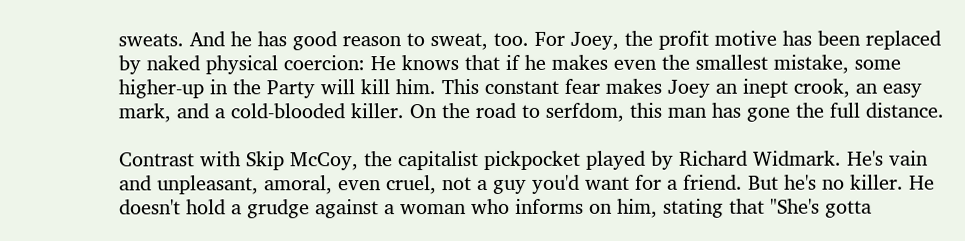sweats. And he has good reason to sweat, too. For Joey, the profit motive has been replaced by naked physical coercion: He knows that if he makes even the smallest mistake, some higher-up in the Party will kill him. This constant fear makes Joey an inept crook, an easy mark, and a cold-blooded killer. On the road to serfdom, this man has gone the full distance.

Contrast with Skip McCoy, the capitalist pickpocket played by Richard Widmark. He's vain and unpleasant, amoral, even cruel, not a guy you'd want for a friend. But he's no killer. He doesn't hold a grudge against a woman who informs on him, stating that "She's gotta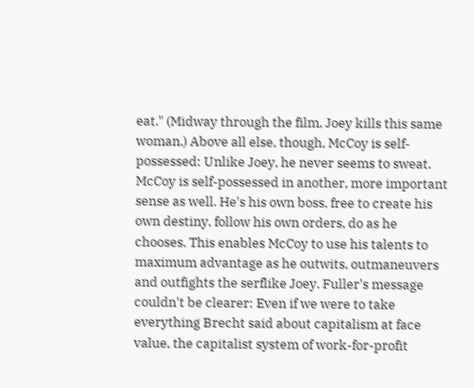eat." (Midway through the film, Joey kills this same woman.) Above all else, though, McCoy is self-possessed: Unlike Joey, he never seems to sweat. McCoy is self-possessed in another, more important sense as well. He's his own boss, free to create his own destiny, follow his own orders, do as he chooses. This enables McCoy to use his talents to maximum advantage as he outwits, outmaneuvers and outfights the serflike Joey. Fuller's message couldn't be clearer: Even if we were to take everything Brecht said about capitalism at face value, the capitalist system of work-for-profit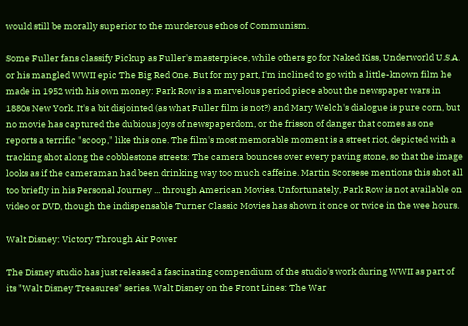would still be morally superior to the murderous ethos of Communism.

Some Fuller fans classify Pickup as Fuller's masterpiece, while others go for Naked Kiss, Underworld U.S.A. or his mangled WWII epic The Big Red One. But for my part, I'm inclined to go with a little-known film he made in 1952 with his own money: Park Row is a marvelous period piece about the newspaper wars in 1880s New York. It's a bit disjointed (as what Fuller film is not?) and Mary Welch's dialogue is pure corn, but no movie has captured the dubious joys of newspaperdom, or the frisson of danger that comes as one reports a terrific "scoop," like this one. The film's most memorable moment is a street riot, depicted with a tracking shot along the cobblestone streets: The camera bounces over every paving stone, so that the image looks as if the cameraman had been drinking way too much caffeine. Martin Scorsese mentions this shot all too briefly in his Personal Journey ... through American Movies. Unfortunately, Park Row is not available on video or DVD, though the indispensable Turner Classic Movies has shown it once or twice in the wee hours.

Walt Disney: Victory Through Air Power

The Disney studio has just released a fascinating compendium of the studio's work during WWII as part of its "Walt Disney Treasures" series. Walt Disney on the Front Lines: The War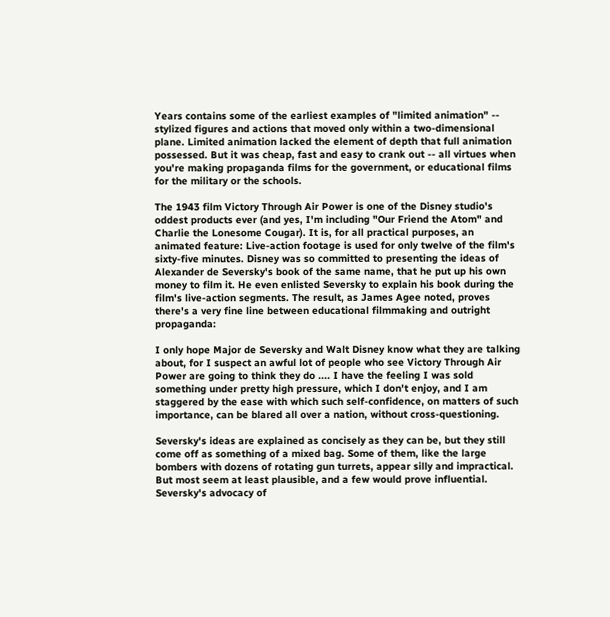Years contains some of the earliest examples of "limited animation" -- stylized figures and actions that moved only within a two-dimensional plane. Limited animation lacked the element of depth that full animation possessed. But it was cheap, fast and easy to crank out -- all virtues when you're making propaganda films for the government, or educational films for the military or the schools.

The 1943 film Victory Through Air Power is one of the Disney studio's oddest products ever (and yes, I'm including "Our Friend the Atom" and Charlie the Lonesome Cougar). It is, for all practical purposes, an animated feature: Live-action footage is used for only twelve of the film's sixty-five minutes. Disney was so committed to presenting the ideas of Alexander de Seversky's book of the same name, that he put up his own money to film it. He even enlisted Seversky to explain his book during the film's live-action segments. The result, as James Agee noted, proves there's a very fine line between educational filmmaking and outright propaganda:

I only hope Major de Seversky and Walt Disney know what they are talking about, for I suspect an awful lot of people who see Victory Through Air Power are going to think they do .... I have the feeling I was sold something under pretty high pressure, which I don't enjoy, and I am staggered by the ease with which such self-confidence, on matters of such importance, can be blared all over a nation, without cross-questioning.

Seversky's ideas are explained as concisely as they can be, but they still come off as something of a mixed bag. Some of them, like the large bombers with dozens of rotating gun turrets, appear silly and impractical. But most seem at least plausible, and a few would prove influential. Seversky's advocacy of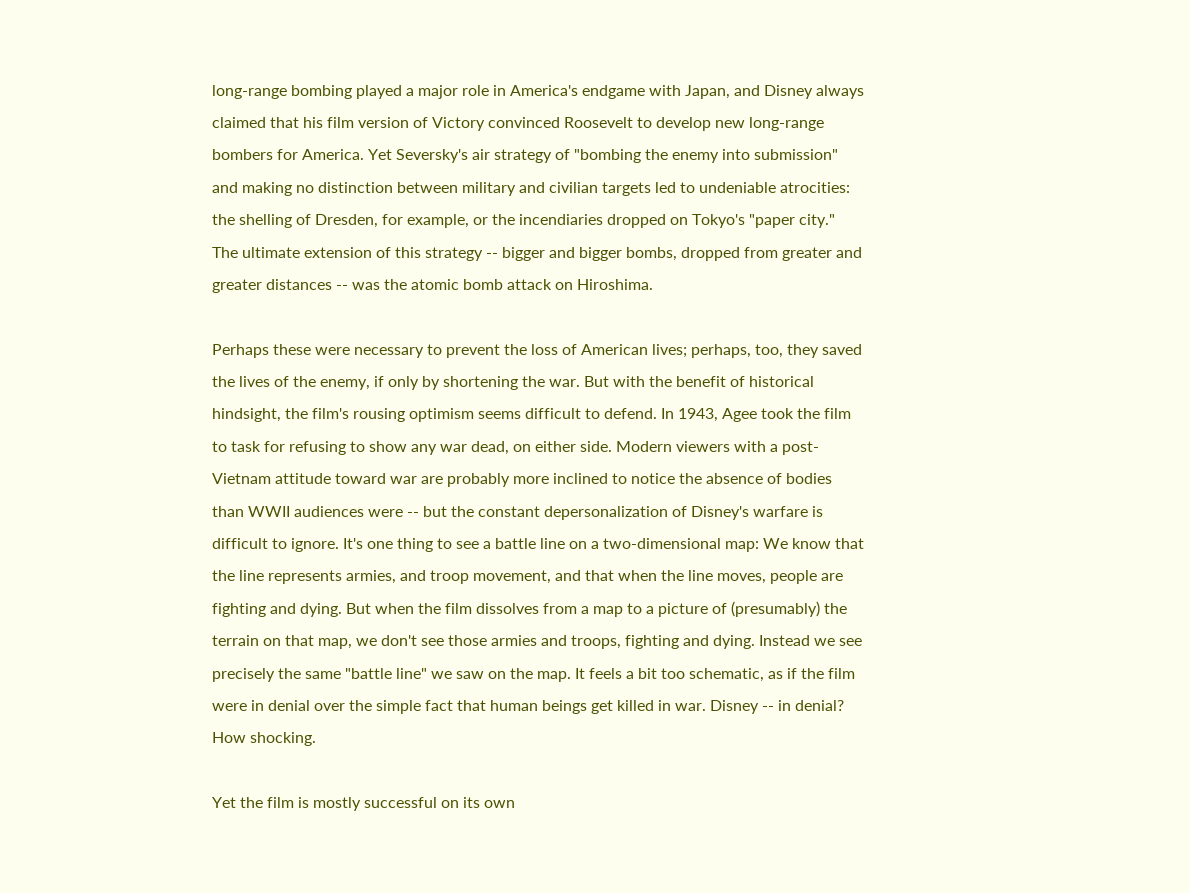long-range bombing played a major role in America's endgame with Japan, and Disney always claimed that his film version of Victory convinced Roosevelt to develop new long-range bombers for America. Yet Seversky's air strategy of "bombing the enemy into submission" and making no distinction between military and civilian targets led to undeniable atrocities: the shelling of Dresden, for example, or the incendiaries dropped on Tokyo's "paper city." The ultimate extension of this strategy -- bigger and bigger bombs, dropped from greater and greater distances -- was the atomic bomb attack on Hiroshima.

Perhaps these were necessary to prevent the loss of American lives; perhaps, too, they saved the lives of the enemy, if only by shortening the war. But with the benefit of historical hindsight, the film's rousing optimism seems difficult to defend. In 1943, Agee took the film to task for refusing to show any war dead, on either side. Modern viewers with a post-Vietnam attitude toward war are probably more inclined to notice the absence of bodies than WWII audiences were -- but the constant depersonalization of Disney's warfare is difficult to ignore. It's one thing to see a battle line on a two-dimensional map: We know that the line represents armies, and troop movement, and that when the line moves, people are fighting and dying. But when the film dissolves from a map to a picture of (presumably) the terrain on that map, we don't see those armies and troops, fighting and dying. Instead we see precisely the same "battle line" we saw on the map. It feels a bit too schematic, as if the film were in denial over the simple fact that human beings get killed in war. Disney -- in denial? How shocking.

Yet the film is mostly successful on its own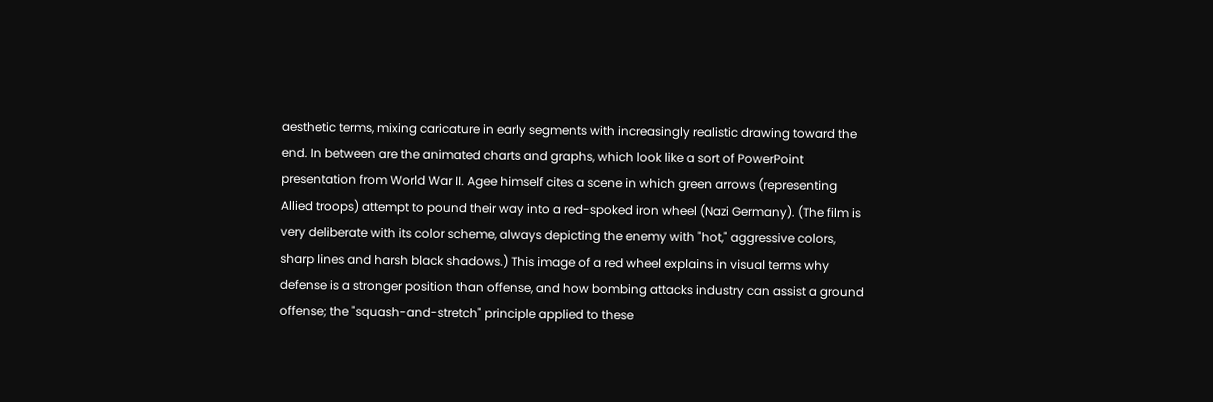aesthetic terms, mixing caricature in early segments with increasingly realistic drawing toward the end. In between are the animated charts and graphs, which look like a sort of PowerPoint presentation from World War II. Agee himself cites a scene in which green arrows (representing Allied troops) attempt to pound their way into a red-spoked iron wheel (Nazi Germany). (The film is very deliberate with its color scheme, always depicting the enemy with "hot," aggressive colors, sharp lines and harsh black shadows.) This image of a red wheel explains in visual terms why defense is a stronger position than offense, and how bombing attacks industry can assist a ground offense; the "squash-and-stretch" principle applied to these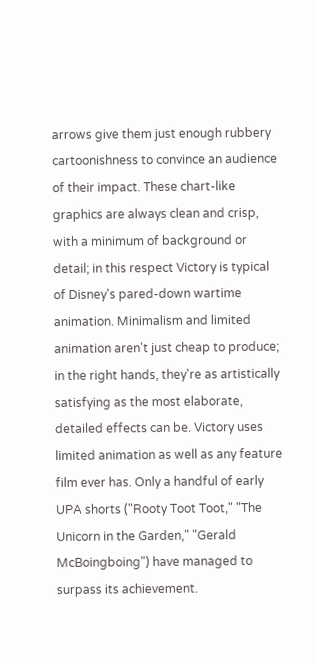arrows give them just enough rubbery cartoonishness to convince an audience of their impact. These chart-like graphics are always clean and crisp, with a minimum of background or detail; in this respect Victory is typical of Disney's pared-down wartime animation. Minimalism and limited animation aren't just cheap to produce; in the right hands, they're as artistically satisfying as the most elaborate, detailed effects can be. Victory uses limited animation as well as any feature film ever has. Only a handful of early UPA shorts ("Rooty Toot Toot," "The Unicorn in the Garden," "Gerald McBoingboing") have managed to surpass its achievement.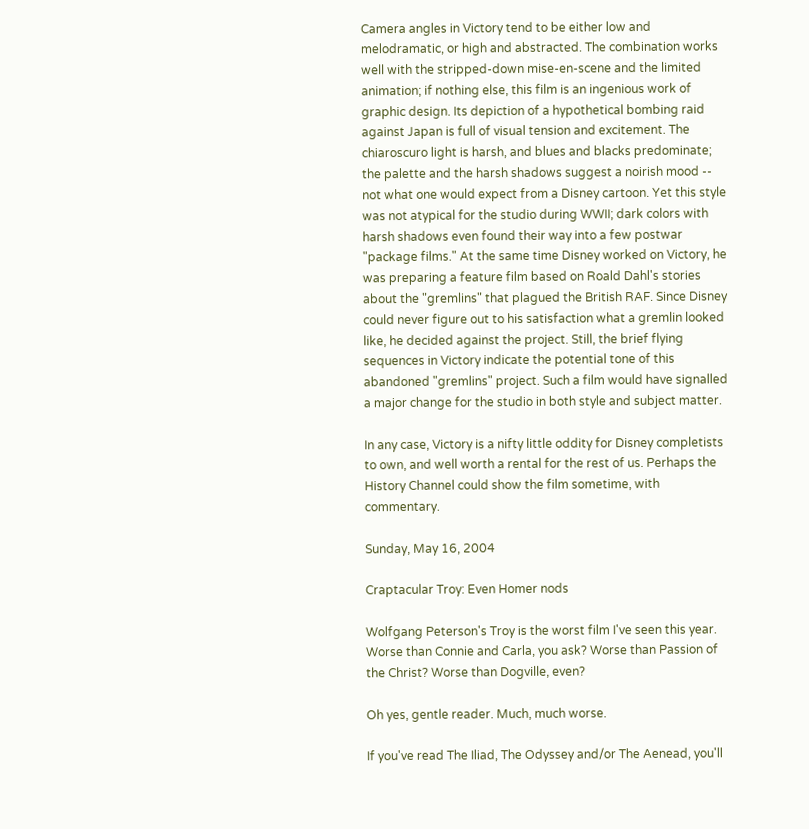Camera angles in Victory tend to be either low and melodramatic, or high and abstracted. The combination works well with the stripped-down mise-en-scene and the limited animation; if nothing else, this film is an ingenious work of graphic design. Its depiction of a hypothetical bombing raid against Japan is full of visual tension and excitement. The chiaroscuro light is harsh, and blues and blacks predominate; the palette and the harsh shadows suggest a noirish mood -- not what one would expect from a Disney cartoon. Yet this style was not atypical for the studio during WWII; dark colors with harsh shadows even found their way into a few postwar "package films." At the same time Disney worked on Victory, he was preparing a feature film based on Roald Dahl's stories about the "gremlins" that plagued the British RAF. Since Disney could never figure out to his satisfaction what a gremlin looked like, he decided against the project. Still, the brief flying sequences in Victory indicate the potential tone of this abandoned "gremlins" project. Such a film would have signalled a major change for the studio in both style and subject matter.

In any case, Victory is a nifty little oddity for Disney completists to own, and well worth a rental for the rest of us. Perhaps the History Channel could show the film sometime, with commentary.

Sunday, May 16, 2004

Craptacular Troy: Even Homer nods

Wolfgang Peterson's Troy is the worst film I've seen this year. Worse than Connie and Carla, you ask? Worse than Passion of the Christ? Worse than Dogville, even?

Oh yes, gentle reader. Much, much worse.

If you've read The Iliad, The Odyssey and/or The Aenead, you'll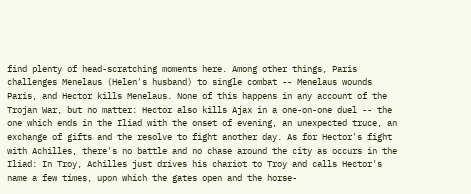find plenty of head-scratching moments here. Among other things, Paris challenges Menelaus (Helen's husband) to single combat -- Menelaus wounds Paris, and Hector kills Menelaus. None of this happens in any account of the Trojan War, but no matter: Hector also kills Ajax in a one-on-one duel -- the one which ends in the Iliad with the onset of evening, an unexpected truce, an exchange of gifts and the resolve to fight another day. As for Hector's fight with Achilles, there's no battle and no chase around the city as occurs in the Iliad: In Troy, Achilles just drives his chariot to Troy and calls Hector's name a few times, upon which the gates open and the horse-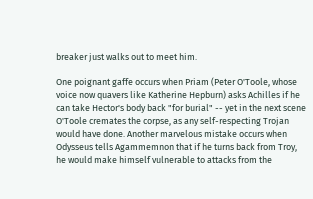breaker just walks out to meet him.

One poignant gaffe occurs when Priam (Peter O'Toole, whose voice now quavers like Katherine Hepburn) asks Achilles if he can take Hector's body back "for burial" -- yet in the next scene O'Toole cremates the corpse, as any self-respecting Trojan would have done. Another marvelous mistake occurs when Odysseus tells Agammemnon that if he turns back from Troy, he would make himself vulnerable to attacks from the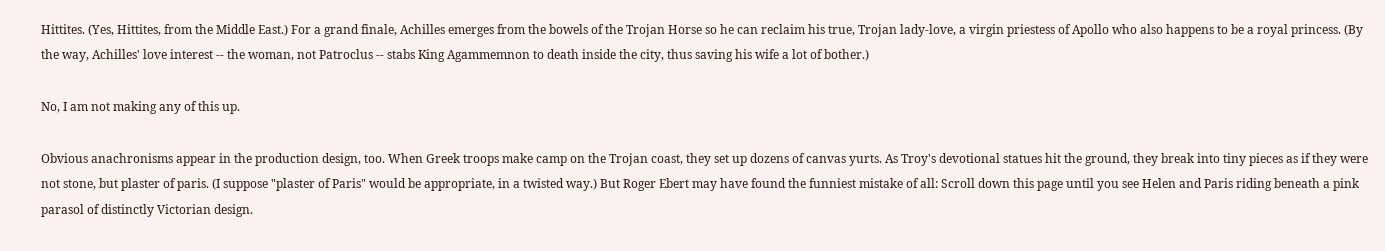Hittites. (Yes, Hittites, from the Middle East.) For a grand finale, Achilles emerges from the bowels of the Trojan Horse so he can reclaim his true, Trojan lady-love, a virgin priestess of Apollo who also happens to be a royal princess. (By the way, Achilles' love interest -- the woman, not Patroclus -- stabs King Agammemnon to death inside the city, thus saving his wife a lot of bother.)

No, I am not making any of this up.

Obvious anachronisms appear in the production design, too. When Greek troops make camp on the Trojan coast, they set up dozens of canvas yurts. As Troy's devotional statues hit the ground, they break into tiny pieces as if they were not stone, but plaster of paris. (I suppose "plaster of Paris" would be appropriate, in a twisted way.) But Roger Ebert may have found the funniest mistake of all: Scroll down this page until you see Helen and Paris riding beneath a pink parasol of distinctly Victorian design.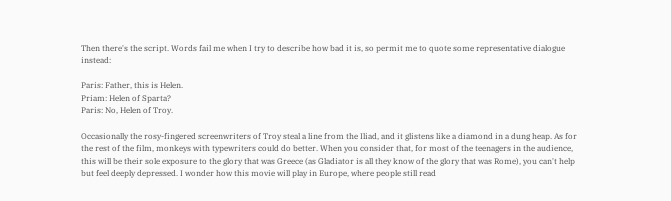Then there's the script. Words fail me when I try to describe how bad it is, so permit me to quote some representative dialogue instead:

Paris: Father, this is Helen.
Priam: Helen of Sparta?
Paris: No, Helen of Troy.

Occasionally the rosy-fingered screenwriters of Troy steal a line from the Iliad, and it glistens like a diamond in a dung heap. As for the rest of the film, monkeys with typewriters could do better. When you consider that, for most of the teenagers in the audience, this will be their sole exposure to the glory that was Greece (as Gladiator is all they know of the glory that was Rome), you can't help but feel deeply depressed. I wonder how this movie will play in Europe, where people still read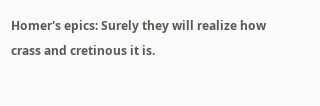Homer's epics: Surely they will realize how crass and cretinous it is.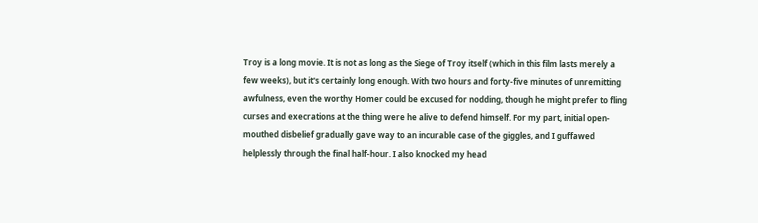Troy is a long movie. It is not as long as the Siege of Troy itself (which in this film lasts merely a few weeks), but it's certainly long enough. With two hours and forty-five minutes of unremitting awfulness, even the worthy Homer could be excused for nodding, though he might prefer to fling curses and execrations at the thing were he alive to defend himself. For my part, initial open-mouthed disbelief gradually gave way to an incurable case of the giggles, and I guffawed helplessly through the final half-hour. I also knocked my head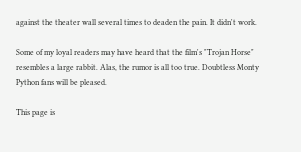against the theater wall several times to deaden the pain. It didn't work.

Some of my loyal readers may have heard that the film's "Trojan Horse" resembles a large rabbit. Alas, the rumor is all too true. Doubtless Monty Python fans will be pleased.

This page is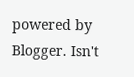powered by Blogger. Isn't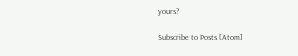yours?

Subscribe to Posts [Atom]